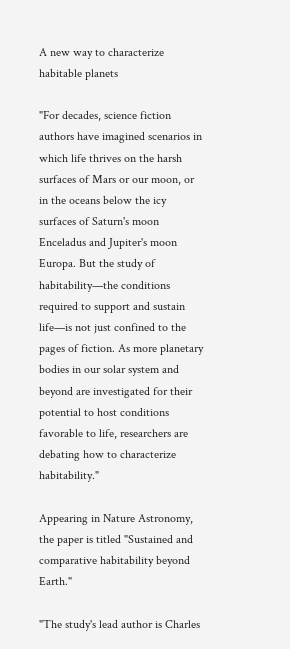A new way to characterize habitable planets

"For decades, science fiction authors have imagined scenarios in which life thrives on the harsh surfaces of Mars or our moon, or in the oceans below the icy surfaces of Saturn's moon Enceladus and Jupiter's moon Europa. But the study of habitability—the conditions required to support and sustain life—is not just confined to the pages of fiction. As more planetary bodies in our solar system and beyond are investigated for their potential to host conditions favorable to life, researchers are debating how to characterize habitability."

Appearing in Nature Astronomy, the paper is titled "Sustained and comparative habitability beyond Earth."

"The study's lead author is Charles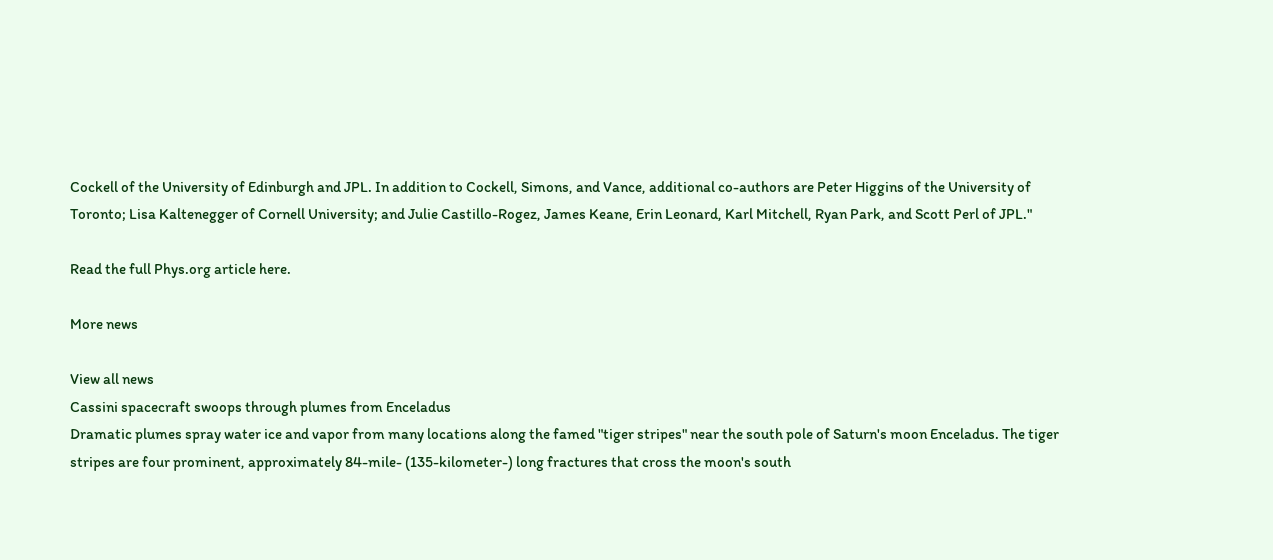Cockell of the University of Edinburgh and JPL. In addition to Cockell, Simons, and Vance, additional co-authors are Peter Higgins of the University of Toronto; Lisa Kaltenegger of Cornell University; and Julie Castillo-Rogez, James Keane, Erin Leonard, Karl Mitchell, Ryan Park, and Scott Perl of JPL."

Read the full Phys.org article here.

More news

View all news
Cassini spacecraft swoops through plumes from Enceladus
Dramatic plumes spray water ice and vapor from many locations along the famed "tiger stripes" near the south pole of Saturn's moon Enceladus. The tiger stripes are four prominent, approximately 84-mile- (135-kilometer-) long fractures that cross the moon's south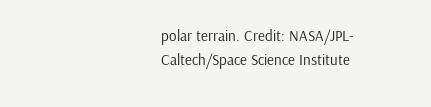polar terrain. Credit: NASA/JPL-Caltech/Space Science Institute